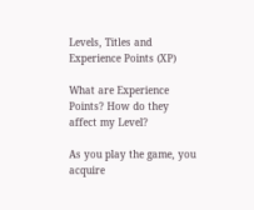Levels, Titles and Experience Points (XP)

What are Experience Points? How do they affect my Level?

As you play the game, you acquire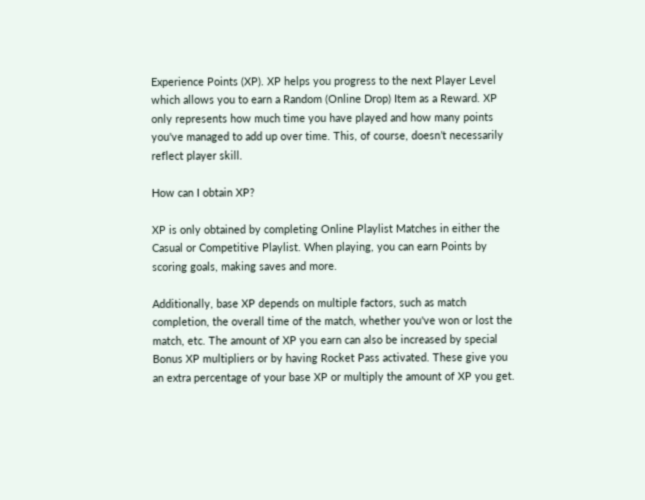Experience Points (XP). XP helps you progress to the next Player Level which allows you to earn a Random (Online Drop) Item as a Reward. XP only represents how much time you have played and how many points you've managed to add up over time. This, of course, doesn’t necessarily reflect player skill.

How can I obtain XP?

XP is only obtained by completing Online Playlist Matches in either the Casual or Competitive Playlist. When playing, you can earn Points by scoring goals, making saves and more.

Additionally, base XP depends on multiple factors, such as match completion, the overall time of the match, whether you've won or lost the match, etc. The amount of XP you earn can also be increased by special Bonus XP multipliers or by having Rocket Pass activated. These give you an extra percentage of your base XP or multiply the amount of XP you get.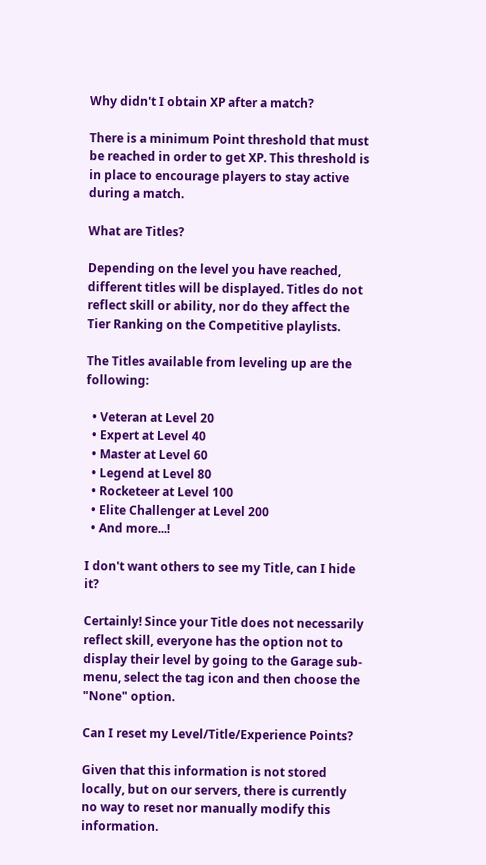Why didn't I obtain XP after a match?

There is a minimum Point threshold that must be reached in order to get XP. This threshold is in place to encourage players to stay active during a match.

What are Titles?

Depending on the level you have reached, different titles will be displayed. Titles do not reflect skill or ability, nor do they affect the Tier Ranking on the Competitive playlists.

The Titles available from leveling up are the following:

  • Veteran at Level 20
  • Expert at Level 40
  • Master at Level 60
  • Legend at Level 80
  • Rocketeer at Level 100
  • Elite Challenger at Level 200
  • And more...!

I don't want others to see my Title, can I hide it?

Certainly! Since your Title does not necessarily reflect skill, everyone has the option not to display their level by going to the Garage sub-menu, select the tag icon and then choose the "None" option.

Can I reset my Level/Title/Experience Points?

Given that this information is not stored locally, but on our servers, there is currently no way to reset nor manually modify this information.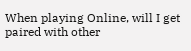When playing Online, will I get paired with other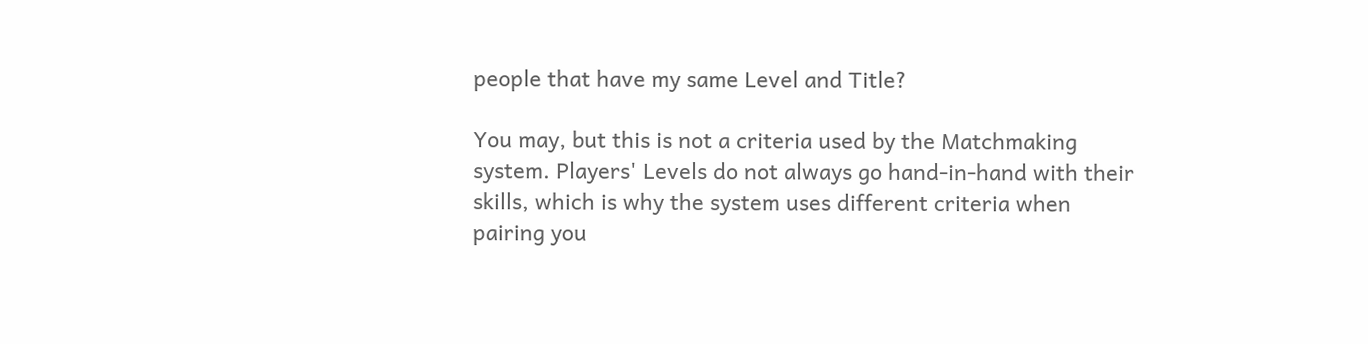people that have my same Level and Title?

You may, but this is not a criteria used by the Matchmaking system. Players' Levels do not always go hand-in-hand with their skills, which is why the system uses different criteria when pairing you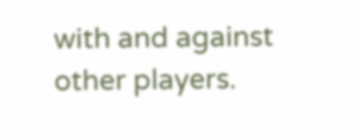with and against other players.